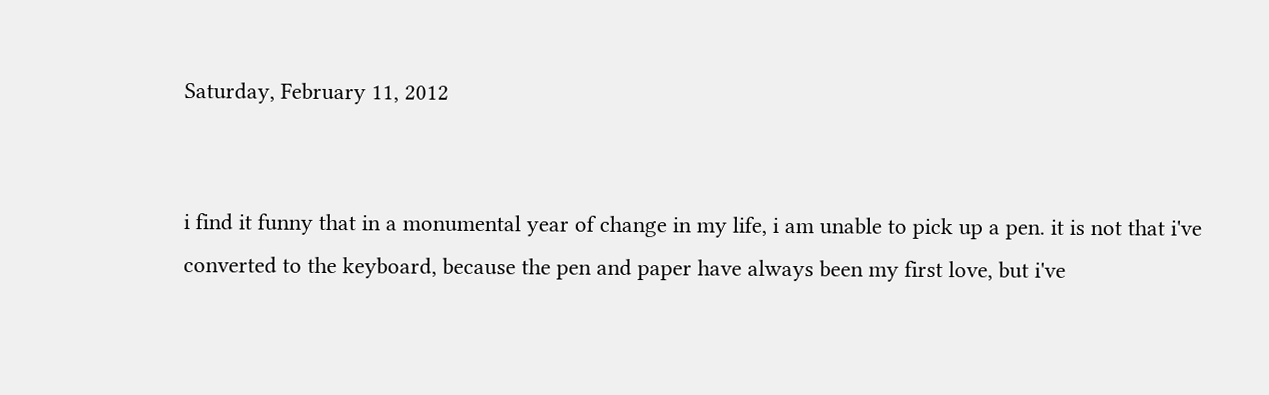Saturday, February 11, 2012


i find it funny that in a monumental year of change in my life, i am unable to pick up a pen. it is not that i've converted to the keyboard, because the pen and paper have always been my first love, but i've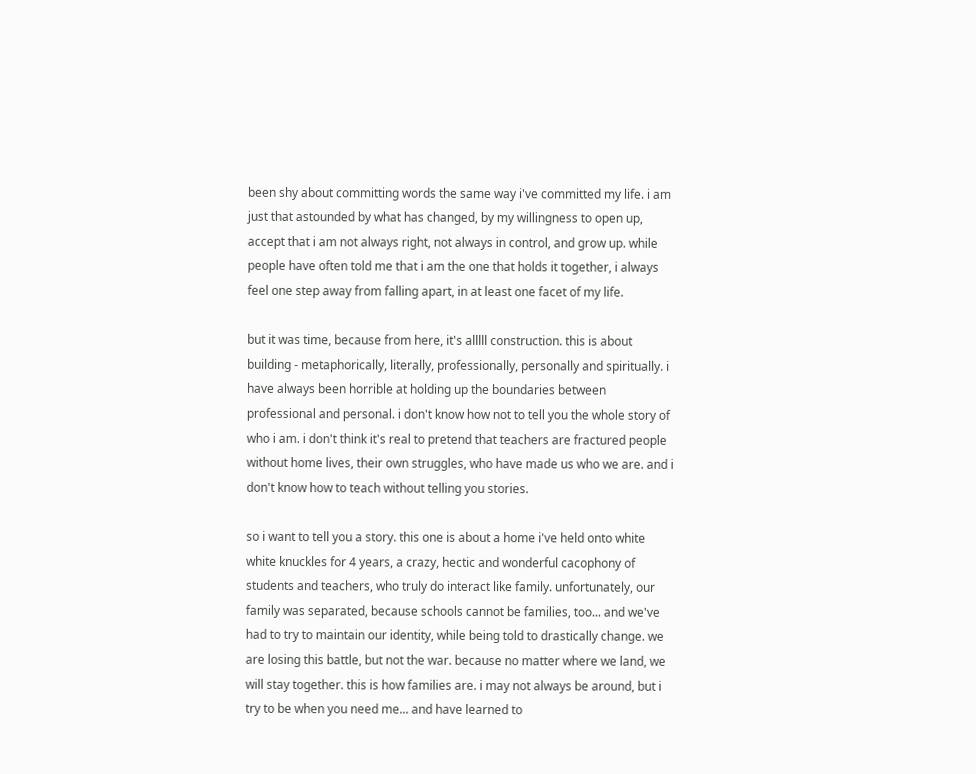been shy about committing words the same way i've committed my life. i am just that astounded by what has changed, by my willingness to open up, accept that i am not always right, not always in control, and grow up. while people have often told me that i am the one that holds it together, i always feel one step away from falling apart, in at least one facet of my life.

but it was time, because from here, it's alllll construction. this is about building - metaphorically, literally, professionally, personally and spiritually. i have always been horrible at holding up the boundaries between professional and personal. i don't know how not to tell you the whole story of who i am. i don't think it's real to pretend that teachers are fractured people without home lives, their own struggles, who have made us who we are. and i don't know how to teach without telling you stories.

so i want to tell you a story. this one is about a home i've held onto white white knuckles for 4 years, a crazy, hectic and wonderful cacophony of students and teachers, who truly do interact like family. unfortunately, our family was separated, because schools cannot be families, too... and we've had to try to maintain our identity, while being told to drastically change. we are losing this battle, but not the war. because no matter where we land, we will stay together. this is how families are. i may not always be around, but i try to be when you need me... and have learned to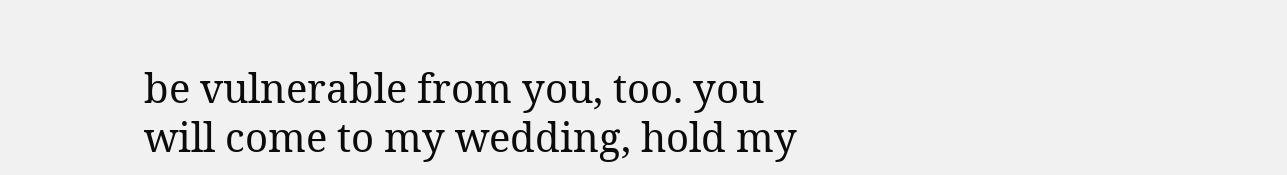be vulnerable from you, too. you will come to my wedding, hold my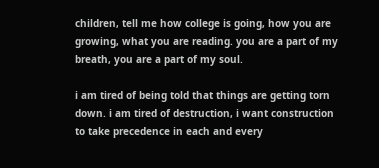children, tell me how college is going, how you are growing, what you are reading. you are a part of my breath, you are a part of my soul.

i am tired of being told that things are getting torn down. i am tired of destruction, i want construction to take precedence in each and every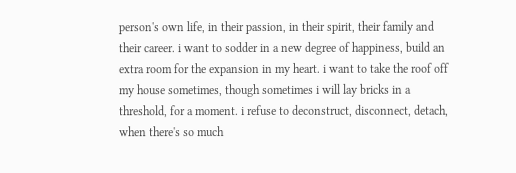person's own life, in their passion, in their spirit, their family and their career. i want to sodder in a new degree of happiness, build an extra room for the expansion in my heart. i want to take the roof off my house sometimes, though sometimes i will lay bricks in a threshold, for a moment. i refuse to deconstruct, disconnect, detach, when there's so much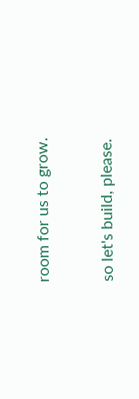room for us to grow.

so let's build, please.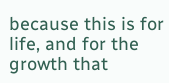because this is for life, and for the growth that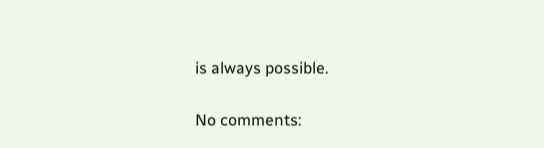is always possible.

No comments: